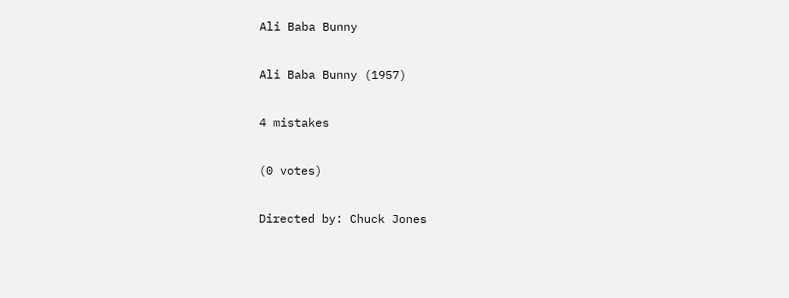Ali Baba Bunny

Ali Baba Bunny (1957)

4 mistakes

(0 votes)

Directed by: Chuck Jones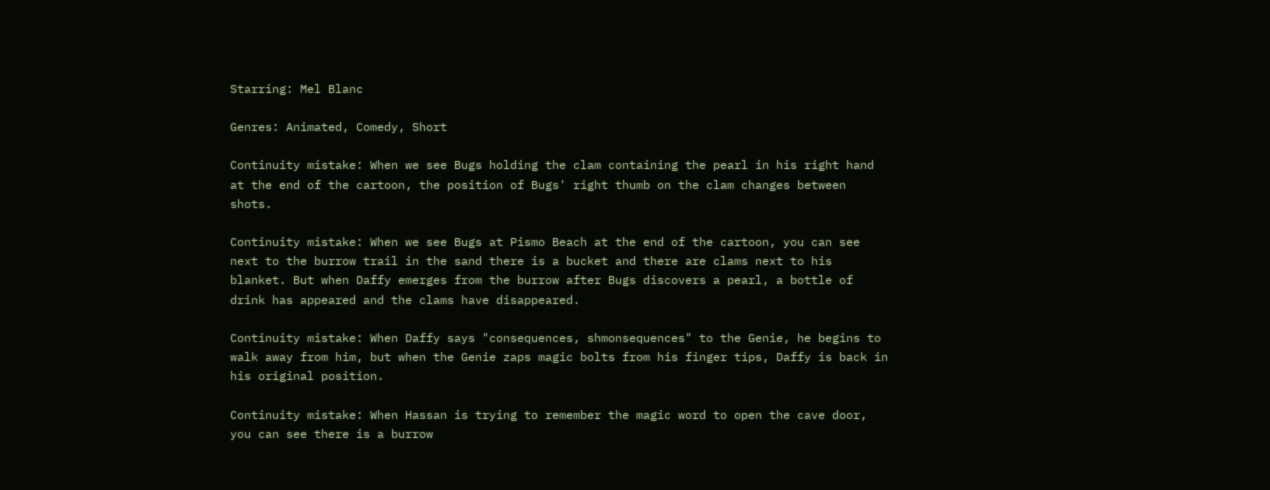Starring: Mel Blanc

Genres: Animated, Comedy, Short

Continuity mistake: When we see Bugs holding the clam containing the pearl in his right hand at the end of the cartoon, the position of Bugs' right thumb on the clam changes between shots.

Continuity mistake: When we see Bugs at Pismo Beach at the end of the cartoon, you can see next to the burrow trail in the sand there is a bucket and there are clams next to his blanket. But when Daffy emerges from the burrow after Bugs discovers a pearl, a bottle of drink has appeared and the clams have disappeared.

Continuity mistake: When Daffy says "consequences, shmonsequences" to the Genie, he begins to walk away from him, but when the Genie zaps magic bolts from his finger tips, Daffy is back in his original position.

Continuity mistake: When Hassan is trying to remember the magic word to open the cave door, you can see there is a burrow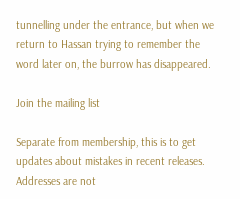tunnelling under the entrance, but when we return to Hassan trying to remember the word later on, the burrow has disappeared.

Join the mailing list

Separate from membership, this is to get updates about mistakes in recent releases. Addresses are not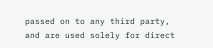passed on to any third party, and are used solely for direct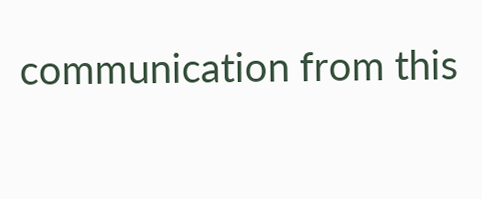communication from this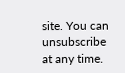site. You can unsubscribe at any time.